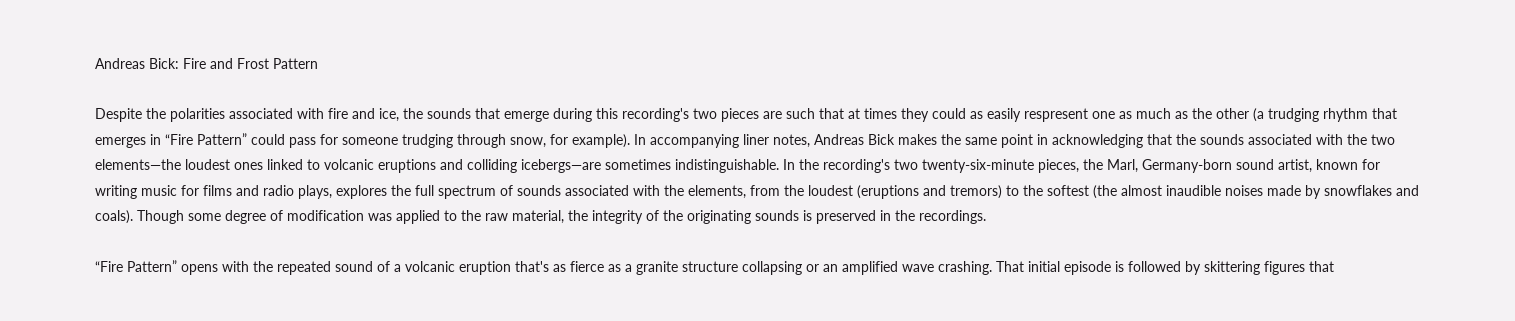Andreas Bick: Fire and Frost Pattern

Despite the polarities associated with fire and ice, the sounds that emerge during this recording's two pieces are such that at times they could as easily respresent one as much as the other (a trudging rhythm that emerges in “Fire Pattern” could pass for someone trudging through snow, for example). In accompanying liner notes, Andreas Bick makes the same point in acknowledging that the sounds associated with the two elements—the loudest ones linked to volcanic eruptions and colliding icebergs—are sometimes indistinguishable. In the recording's two twenty-six-minute pieces, the Marl, Germany-born sound artist, known for writing music for films and radio plays, explores the full spectrum of sounds associated with the elements, from the loudest (eruptions and tremors) to the softest (the almost inaudible noises made by snowflakes and coals). Though some degree of modification was applied to the raw material, the integrity of the originating sounds is preserved in the recordings.

“Fire Pattern” opens with the repeated sound of a volcanic eruption that's as fierce as a granite structure collapsing or an amplified wave crashing. That initial episode is followed by skittering figures that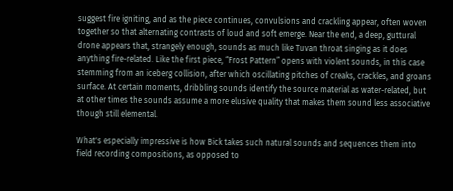suggest fire igniting, and as the piece continues, convulsions and crackling appear, often woven together so that alternating contrasts of loud and soft emerge. Near the end, a deep, guttural drone appears that, strangely enough, sounds as much like Tuvan throat singing as it does anything fire-related. Like the first piece, “Frost Pattern” opens with violent sounds, in this case stemming from an iceberg collision, after which oscillating pitches of creaks, crackles, and groans surface. At certain moments, dribbling sounds identify the source material as water-related, but at other times the sounds assume a more elusive quality that makes them sound less associative though still elemental.

What's especially impressive is how Bick takes such natural sounds and sequences them into field recording compositions, as opposed to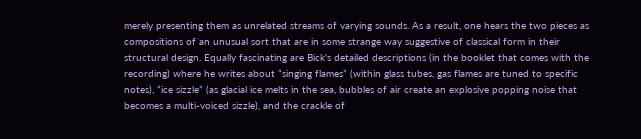merely presenting them as unrelated streams of varying sounds. As a result, one hears the two pieces as compositions of an unusual sort that are in some strange way suggestive of classical form in their structural design. Equally fascinating are Bick's detailed descriptions (in the booklet that comes with the recording) where he writes about “singing flames” (within glass tubes, gas flames are tuned to specific notes), “ice sizzle” (as glacial ice melts in the sea, bubbles of air create an explosive popping noise that becomes a multi-voiced sizzle), and the crackle of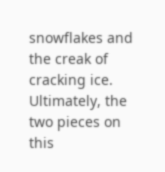snowflakes and the creak of cracking ice. Ultimately, the two pieces on this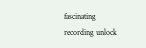fascinating recording unlock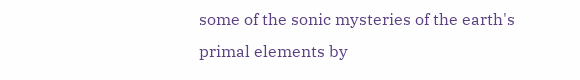some of the sonic mysteries of the earth's primal elements by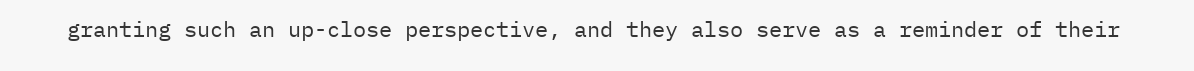granting such an up-close perspective, and they also serve as a reminder of their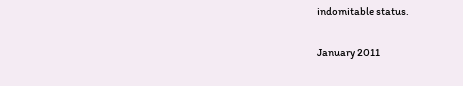indomitable status.

January 2011